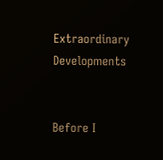Extraordinary Developments


Before I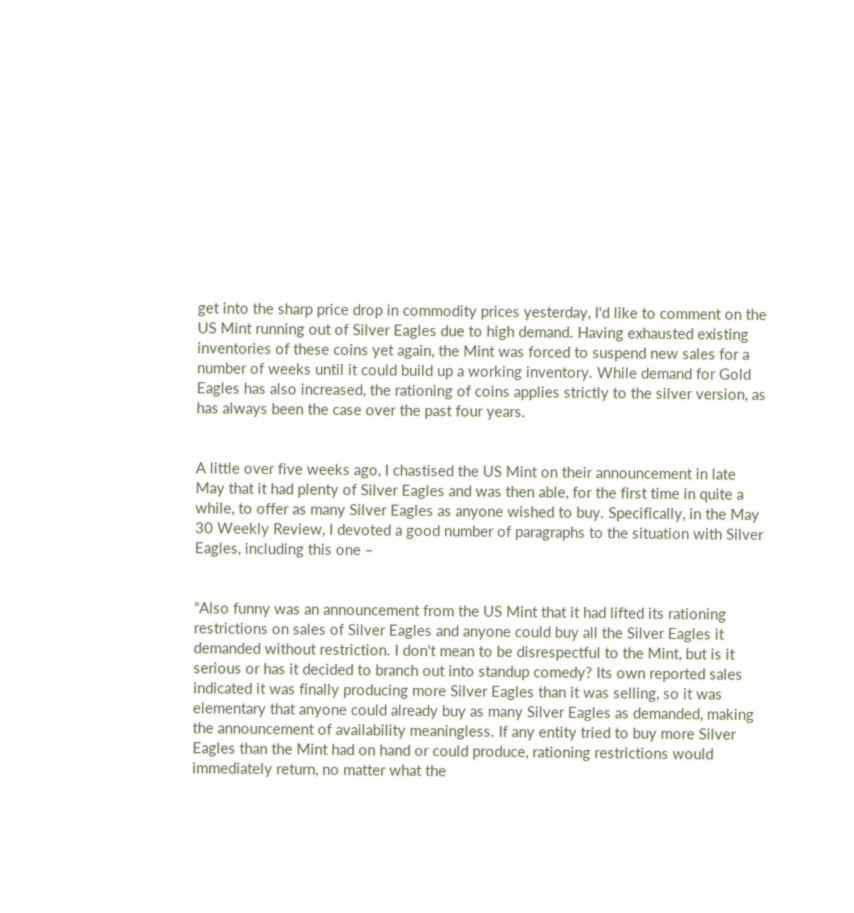get into the sharp price drop in commodity prices yesterday, I'd like to comment on the US Mint running out of Silver Eagles due to high demand. Having exhausted existing inventories of these coins yet again, the Mint was forced to suspend new sales for a number of weeks until it could build up a working inventory. While demand for Gold Eagles has also increased, the rationing of coins applies strictly to the silver version, as has always been the case over the past four years.


A little over five weeks ago, I chastised the US Mint on their announcement in late May that it had plenty of Silver Eagles and was then able, for the first time in quite a while, to offer as many Silver Eagles as anyone wished to buy. Specifically, in the May 30 Weekly Review, I devoted a good number of paragraphs to the situation with Silver Eagles, including this one –


“Also funny was an announcement from the US Mint that it had lifted its rationing restrictions on sales of Silver Eagles and anyone could buy all the Silver Eagles it demanded without restriction. I don't mean to be disrespectful to the Mint, but is it serious or has it decided to branch out into standup comedy? Its own reported sales indicated it was finally producing more Silver Eagles than it was selling, so it was elementary that anyone could already buy as many Silver Eagles as demanded, making the announcement of availability meaningless. If any entity tried to buy more Silver Eagles than the Mint had on hand or could produce, rationing restrictions would immediately return, no matter what the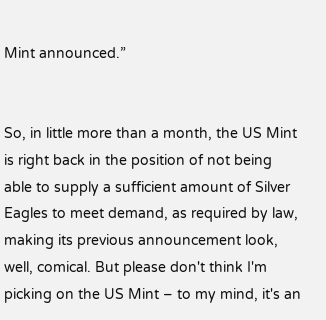Mint announced.”


So, in little more than a month, the US Mint is right back in the position of not being able to supply a sufficient amount of Silver Eagles to meet demand, as required by law, making its previous announcement look, well, comical. But please don't think I'm picking on the US Mint – to my mind, it's an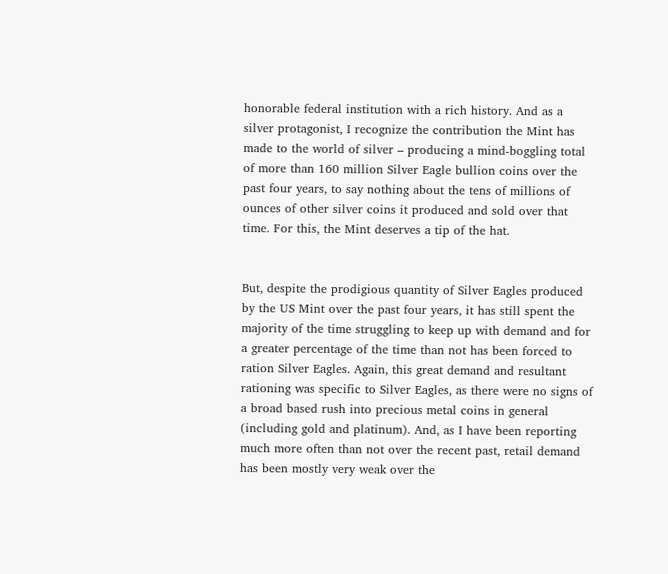honorable federal institution with a rich history. And as a silver protagonist, I recognize the contribution the Mint has made to the world of silver – producing a mind-boggling total of more than 160 million Silver Eagle bullion coins over the past four years, to say nothing about the tens of millions of ounces of other silver coins it produced and sold over that time. For this, the Mint deserves a tip of the hat.


But, despite the prodigious quantity of Silver Eagles produced by the US Mint over the past four years, it has still spent the majority of the time struggling to keep up with demand and for a greater percentage of the time than not has been forced to ration Silver Eagles. Again, this great demand and resultant rationing was specific to Silver Eagles, as there were no signs of a broad based rush into precious metal coins in general (including gold and platinum). And, as I have been reporting much more often than not over the recent past, retail demand has been mostly very weak over the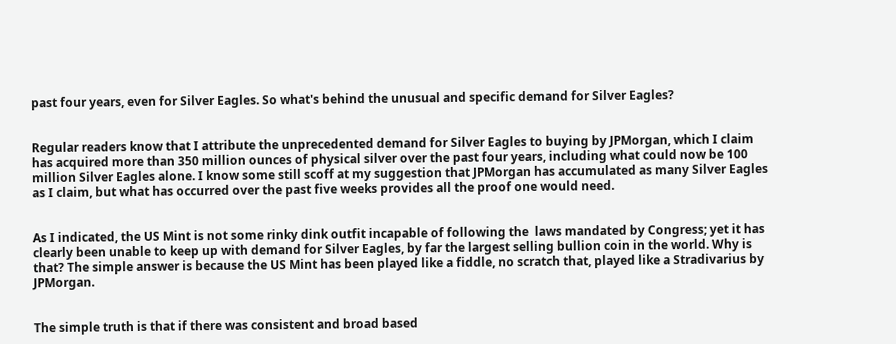past four years, even for Silver Eagles. So what's behind the unusual and specific demand for Silver Eagles?


Regular readers know that I attribute the unprecedented demand for Silver Eagles to buying by JPMorgan, which I claim has acquired more than 350 million ounces of physical silver over the past four years, including what could now be 100 million Silver Eagles alone. I know some still scoff at my suggestion that JPMorgan has accumulated as many Silver Eagles as I claim, but what has occurred over the past five weeks provides all the proof one would need.


As I indicated, the US Mint is not some rinky dink outfit incapable of following the  laws mandated by Congress; yet it has clearly been unable to keep up with demand for Silver Eagles, by far the largest selling bullion coin in the world. Why is that? The simple answer is because the US Mint has been played like a fiddle, no scratch that, played like a Stradivarius by JPMorgan.


The simple truth is that if there was consistent and broad based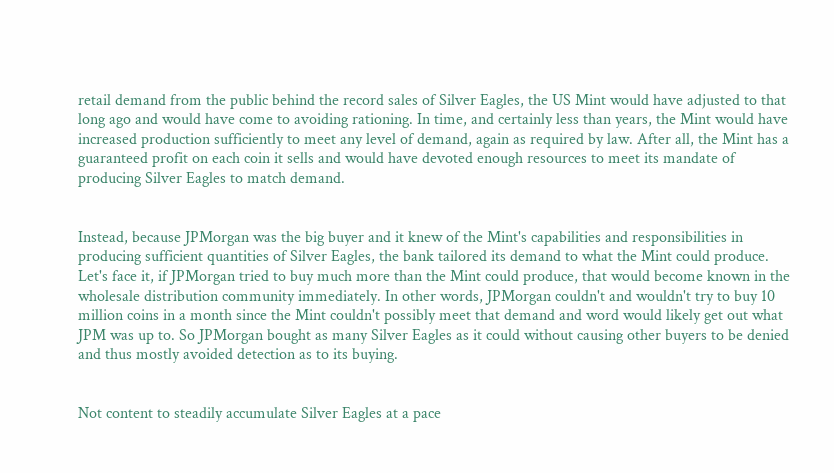retail demand from the public behind the record sales of Silver Eagles, the US Mint would have adjusted to that long ago and would have come to avoiding rationing. In time, and certainly less than years, the Mint would have increased production sufficiently to meet any level of demand, again as required by law. After all, the Mint has a guaranteed profit on each coin it sells and would have devoted enough resources to meet its mandate of producing Silver Eagles to match demand.


Instead, because JPMorgan was the big buyer and it knew of the Mint's capabilities and responsibilities in producing sufficient quantities of Silver Eagles, the bank tailored its demand to what the Mint could produce. Let's face it, if JPMorgan tried to buy much more than the Mint could produce, that would become known in the wholesale distribution community immediately. In other words, JPMorgan couldn't and wouldn't try to buy 10 million coins in a month since the Mint couldn't possibly meet that demand and word would likely get out what JPM was up to. So JPMorgan bought as many Silver Eagles as it could without causing other buyers to be denied and thus mostly avoided detection as to its buying.


Not content to steadily accumulate Silver Eagles at a pace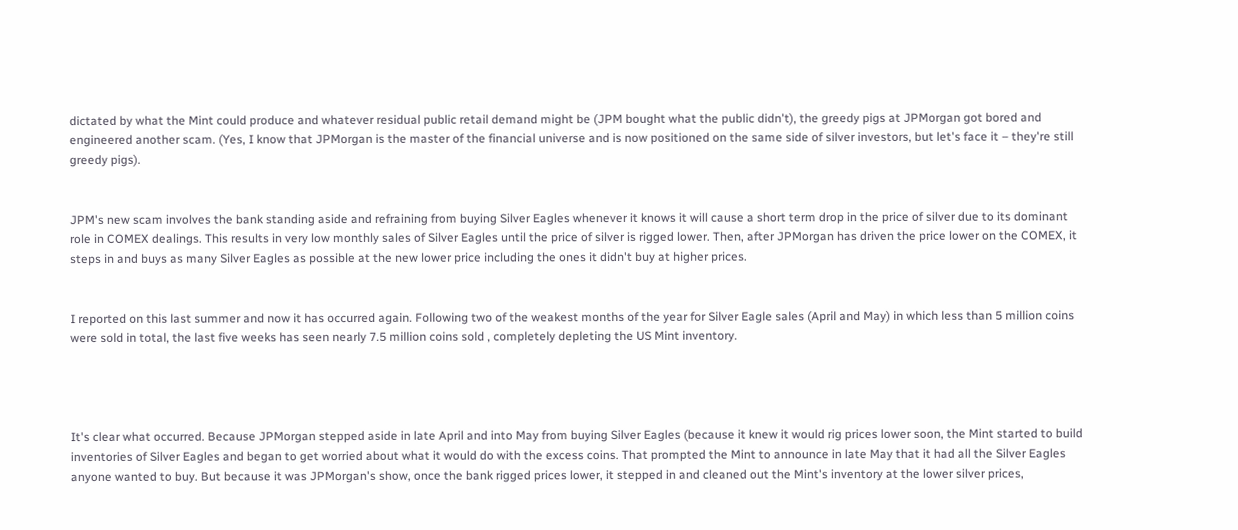dictated by what the Mint could produce and whatever residual public retail demand might be (JPM bought what the public didn't), the greedy pigs at JPMorgan got bored and engineered another scam. (Yes, I know that JPMorgan is the master of the financial universe and is now positioned on the same side of silver investors, but let's face it – they're still greedy pigs).


JPM's new scam involves the bank standing aside and refraining from buying Silver Eagles whenever it knows it will cause a short term drop in the price of silver due to its dominant role in COMEX dealings. This results in very low monthly sales of Silver Eagles until the price of silver is rigged lower. Then, after JPMorgan has driven the price lower on the COMEX, it steps in and buys as many Silver Eagles as possible at the new lower price including the ones it didn't buy at higher prices.


I reported on this last summer and now it has occurred again. Following two of the weakest months of the year for Silver Eagle sales (April and May) in which less than 5 million coins were sold in total, the last five weeks has seen nearly 7.5 million coins sold , completely depleting the US Mint inventory.




It's clear what occurred. Because JPMorgan stepped aside in late April and into May from buying Silver Eagles (because it knew it would rig prices lower soon, the Mint started to build inventories of Silver Eagles and began to get worried about what it would do with the excess coins. That prompted the Mint to announce in late May that it had all the Silver Eagles anyone wanted to buy. But because it was JPMorgan's show, once the bank rigged prices lower, it stepped in and cleaned out the Mint's inventory at the lower silver prices,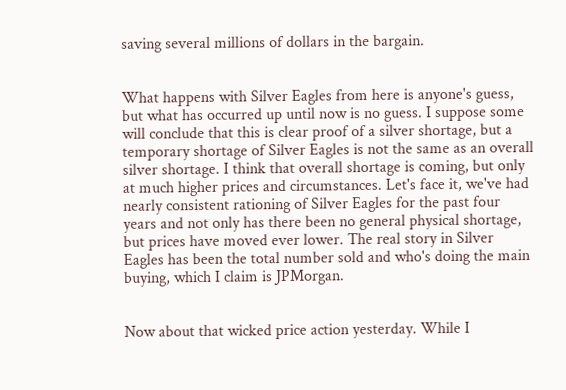saving several millions of dollars in the bargain.


What happens with Silver Eagles from here is anyone's guess, but what has occurred up until now is no guess. I suppose some will conclude that this is clear proof of a silver shortage, but a temporary shortage of Silver Eagles is not the same as an overall silver shortage. I think that overall shortage is coming, but only at much higher prices and circumstances. Let's face it, we've had nearly consistent rationing of Silver Eagles for the past four years and not only has there been no general physical shortage, but prices have moved ever lower. The real story in Silver Eagles has been the total number sold and who's doing the main buying, which I claim is JPMorgan.


Now about that wicked price action yesterday. While I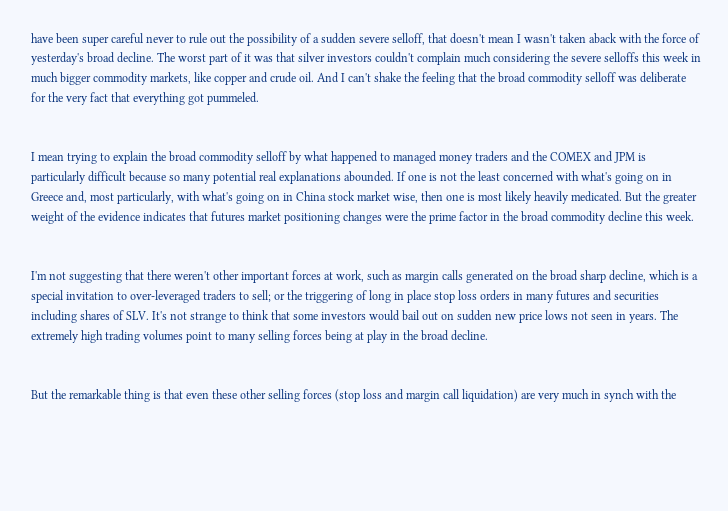have been super careful never to rule out the possibility of a sudden severe selloff, that doesn't mean I wasn't taken aback with the force of yesterday's broad decline. The worst part of it was that silver investors couldn't complain much considering the severe selloffs this week in much bigger commodity markets, like copper and crude oil. And I can't shake the feeling that the broad commodity selloff was deliberate for the very fact that everything got pummeled.


I mean trying to explain the broad commodity selloff by what happened to managed money traders and the COMEX and JPM is particularly difficult because so many potential real explanations abounded. If one is not the least concerned with what's going on in Greece and, most particularly, with what's going on in China stock market wise, then one is most likely heavily medicated. But the greater weight of the evidence indicates that futures market positioning changes were the prime factor in the broad commodity decline this week.


I'm not suggesting that there weren't other important forces at work, such as margin calls generated on the broad sharp decline, which is a special invitation to over-leveraged traders to sell; or the triggering of long in place stop loss orders in many futures and securities including shares of SLV. It's not strange to think that some investors would bail out on sudden new price lows not seen in years. The extremely high trading volumes point to many selling forces being at play in the broad decline.


But the remarkable thing is that even these other selling forces (stop loss and margin call liquidation) are very much in synch with the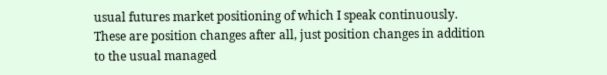usual futures market positioning of which I speak continuously. These are position changes after all, just position changes in addition to the usual managed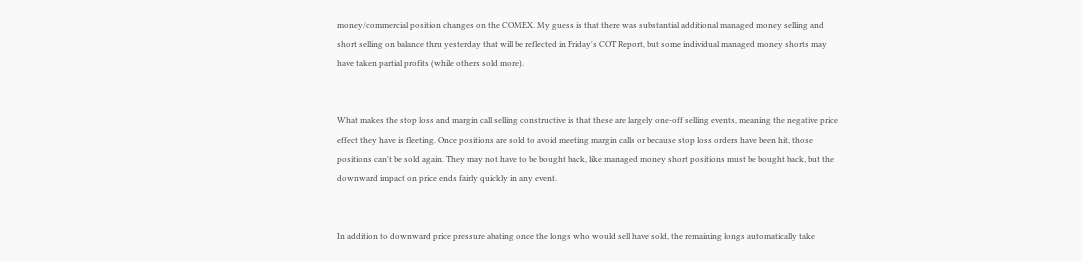money/commercial position changes on the COMEX. My guess is that there was substantial additional managed money selling and short selling on balance thru yesterday that will be reflected in Friday's COT Report, but some individual managed money shorts may have taken partial profits (while others sold more).


What makes the stop loss and margin call selling constructive is that these are largely one-off selling events, meaning the negative price effect they have is fleeting. Once positions are sold to avoid meeting margin calls or because stop loss orders have been hit, those positions can't be sold again. They may not have to be bought back, like managed money short positions must be bought back, but the downward impact on price ends fairly quickly in any event.


In addition to downward price pressure abating once the longs who would sell have sold, the remaining longs automatically take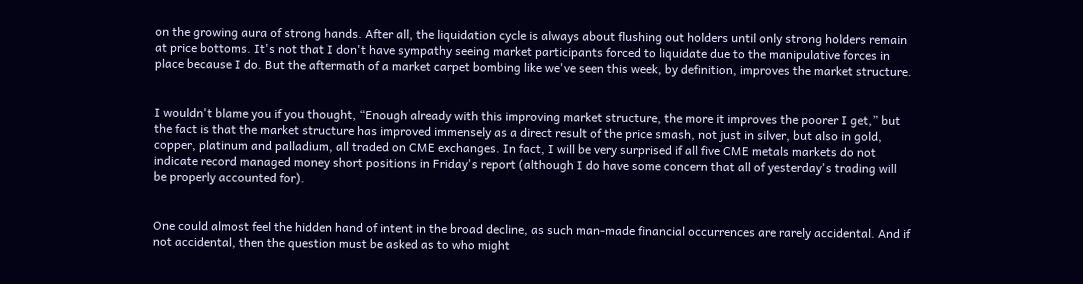on the growing aura of strong hands. After all, the liquidation cycle is always about flushing out holders until only strong holders remain at price bottoms. It's not that I don't have sympathy seeing market participants forced to liquidate due to the manipulative forces in place because I do. But the aftermath of a market carpet bombing like we've seen this week, by definition, improves the market structure.


I wouldn't blame you if you thought, “Enough already with this improving market structure, the more it improves the poorer I get,” but the fact is that the market structure has improved immensely as a direct result of the price smash, not just in silver, but also in gold, copper, platinum and palladium, all traded on CME exchanges. In fact, I will be very surprised if all five CME metals markets do not indicate record managed money short positions in Friday's report (although I do have some concern that all of yesterday's trading will be properly accounted for).


One could almost feel the hidden hand of intent in the broad decline, as such man-made financial occurrences are rarely accidental. And if not accidental, then the question must be asked as to who might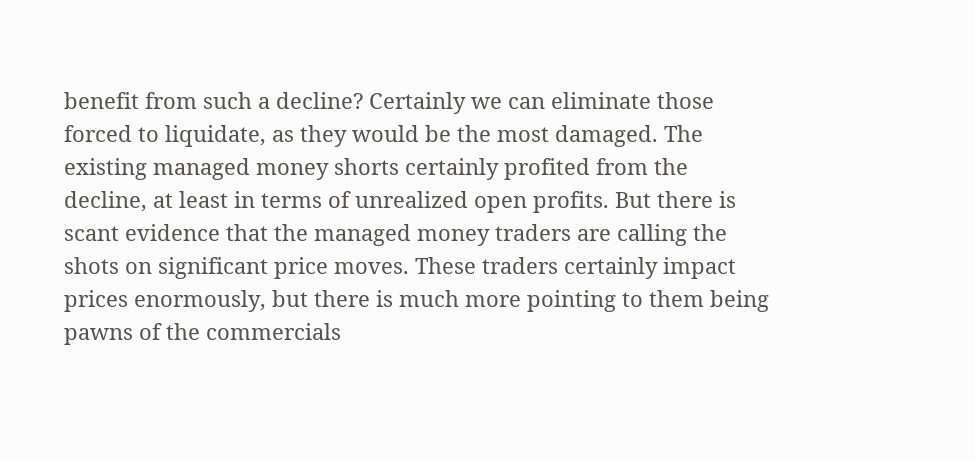benefit from such a decline? Certainly we can eliminate those forced to liquidate, as they would be the most damaged. The existing managed money shorts certainly profited from the decline, at least in terms of unrealized open profits. But there is scant evidence that the managed money traders are calling the shots on significant price moves. These traders certainly impact prices enormously, but there is much more pointing to them being pawns of the commercials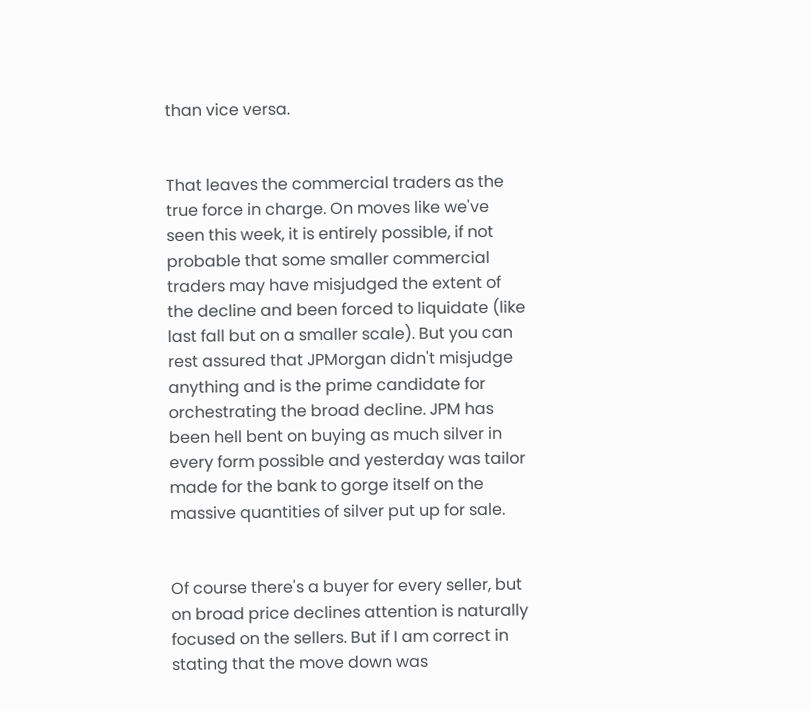than vice versa.


That leaves the commercial traders as the true force in charge. On moves like we've seen this week, it is entirely possible, if not probable that some smaller commercial traders may have misjudged the extent of the decline and been forced to liquidate (like last fall but on a smaller scale). But you can rest assured that JPMorgan didn't misjudge anything and is the prime candidate for orchestrating the broad decline. JPM has been hell bent on buying as much silver in every form possible and yesterday was tailor made for the bank to gorge itself on the massive quantities of silver put up for sale.


Of course there's a buyer for every seller, but on broad price declines attention is naturally focused on the sellers. But if I am correct in stating that the move down was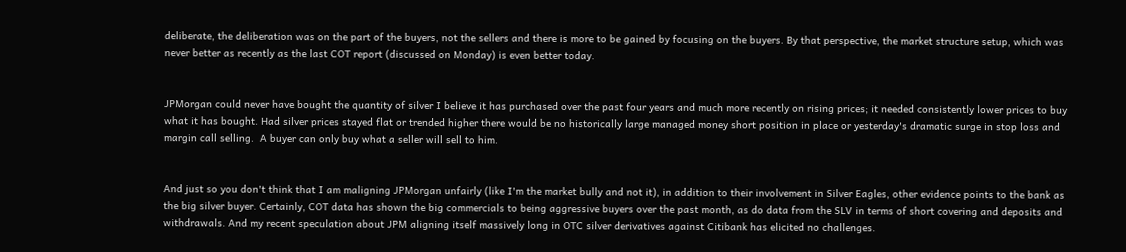deliberate, the deliberation was on the part of the buyers, not the sellers and there is more to be gained by focusing on the buyers. By that perspective, the market structure setup, which was never better as recently as the last COT report (discussed on Monday) is even better today.


JPMorgan could never have bought the quantity of silver I believe it has purchased over the past four years and much more recently on rising prices; it needed consistently lower prices to buy what it has bought. Had silver prices stayed flat or trended higher there would be no historically large managed money short position in place or yesterday's dramatic surge in stop loss and margin call selling.  A buyer can only buy what a seller will sell to him.


And just so you don't think that I am maligning JPMorgan unfairly (like I'm the market bully and not it), in addition to their involvement in Silver Eagles, other evidence points to the bank as the big silver buyer. Certainly, COT data has shown the big commercials to being aggressive buyers over the past month, as do data from the SLV in terms of short covering and deposits and withdrawals. And my recent speculation about JPM aligning itself massively long in OTC silver derivatives against Citibank has elicited no challenges.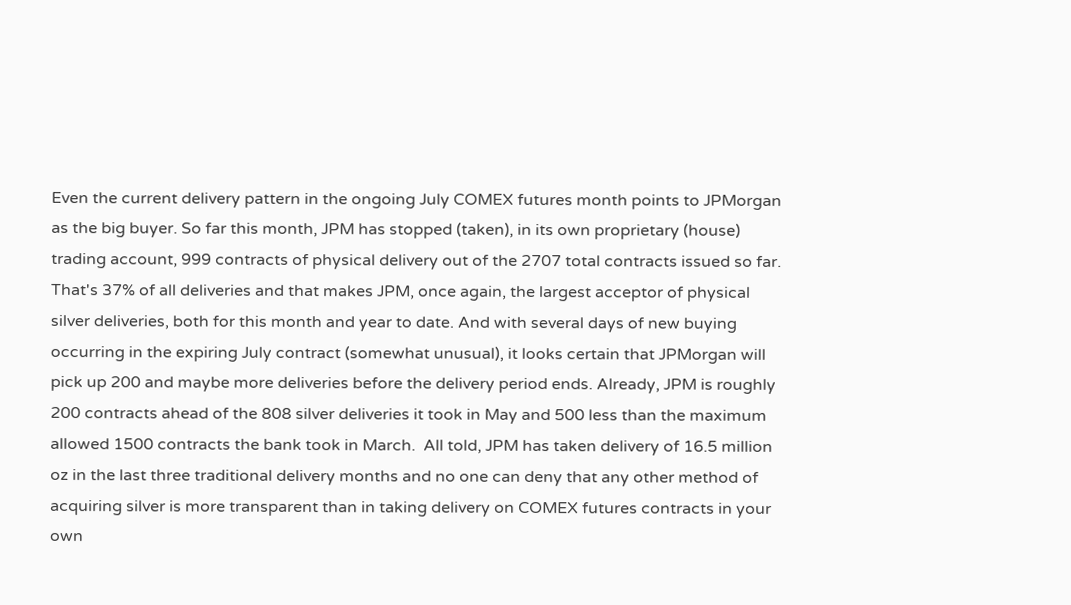Even the current delivery pattern in the ongoing July COMEX futures month points to JPMorgan as the big buyer. So far this month, JPM has stopped (taken), in its own proprietary (house) trading account, 999 contracts of physical delivery out of the 2707 total contracts issued so far. That's 37% of all deliveries and that makes JPM, once again, the largest acceptor of physical silver deliveries, both for this month and year to date. And with several days of new buying occurring in the expiring July contract (somewhat unusual), it looks certain that JPMorgan will pick up 200 and maybe more deliveries before the delivery period ends. Already, JPM is roughly 200 contracts ahead of the 808 silver deliveries it took in May and 500 less than the maximum allowed 1500 contracts the bank took in March.  All told, JPM has taken delivery of 16.5 million oz in the last three traditional delivery months and no one can deny that any other method of acquiring silver is more transparent than in taking delivery on COMEX futures contracts in your own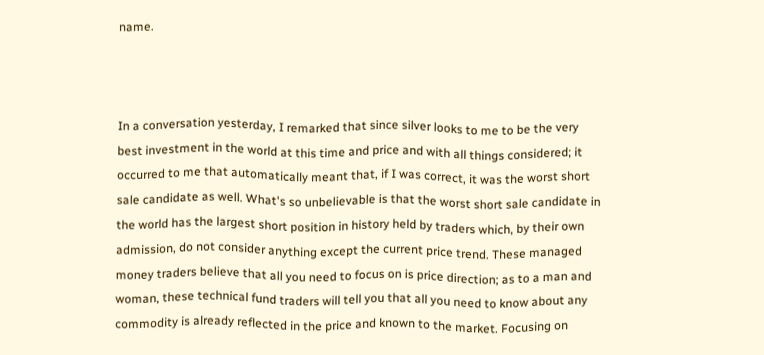name.



In a conversation yesterday, I remarked that since silver looks to me to be the very best investment in the world at this time and price and with all things considered; it occurred to me that automatically meant that, if I was correct, it was the worst short sale candidate as well. What's so unbelievable is that the worst short sale candidate in the world has the largest short position in history held by traders which, by their own admission, do not consider anything except the current price trend. These managed money traders believe that all you need to focus on is price direction; as to a man and woman, these technical fund traders will tell you that all you need to know about any commodity is already reflected in the price and known to the market. Focusing on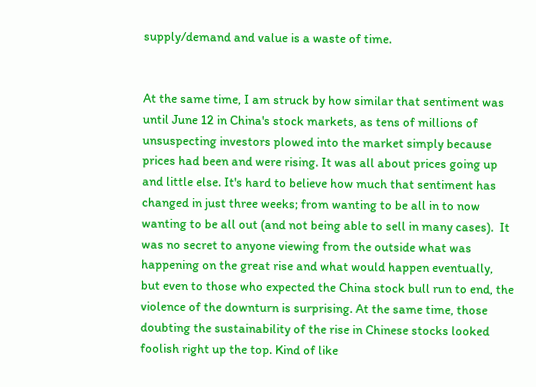supply/demand and value is a waste of time.


At the same time, I am struck by how similar that sentiment was until June 12 in China's stock markets, as tens of millions of unsuspecting investors plowed into the market simply because prices had been and were rising. It was all about prices going up and little else. It's hard to believe how much that sentiment has changed in just three weeks; from wanting to be all in to now wanting to be all out (and not being able to sell in many cases).  It was no secret to anyone viewing from the outside what was happening on the great rise and what would happen eventually, but even to those who expected the China stock bull run to end, the violence of the downturn is surprising. At the same time, those doubting the sustainability of the rise in Chinese stocks looked foolish right up the top. Kind of like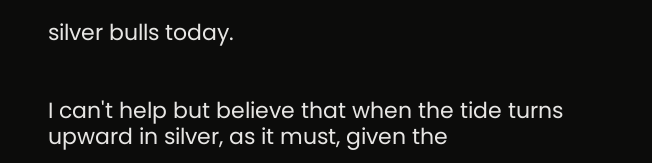silver bulls today.


I can't help but believe that when the tide turns upward in silver, as it must, given the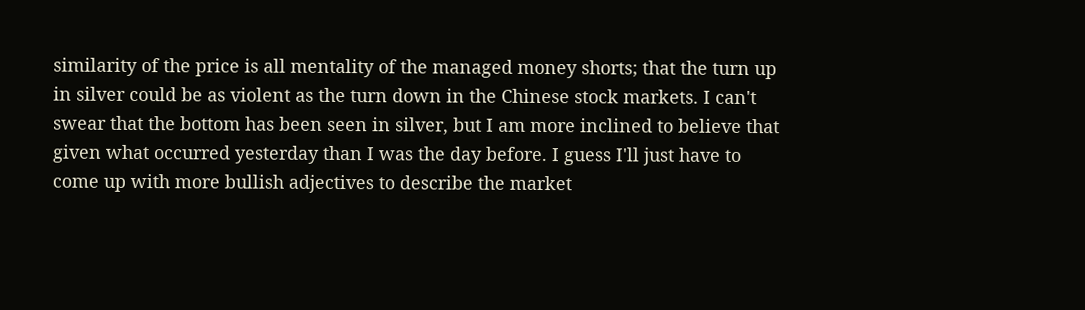similarity of the price is all mentality of the managed money shorts; that the turn up in silver could be as violent as the turn down in the Chinese stock markets. I can't swear that the bottom has been seen in silver, but I am more inclined to believe that given what occurred yesterday than I was the day before. I guess I'll just have to come up with more bullish adjectives to describe the market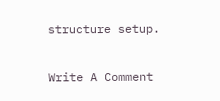structure setup.

Write A Comment